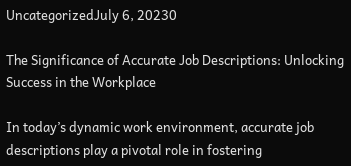UncategorizedJuly 6, 20230

The Significance of Accurate Job Descriptions: Unlocking Success in the Workplace

In today’s dynamic work environment, accurate job descriptions play a pivotal role in fostering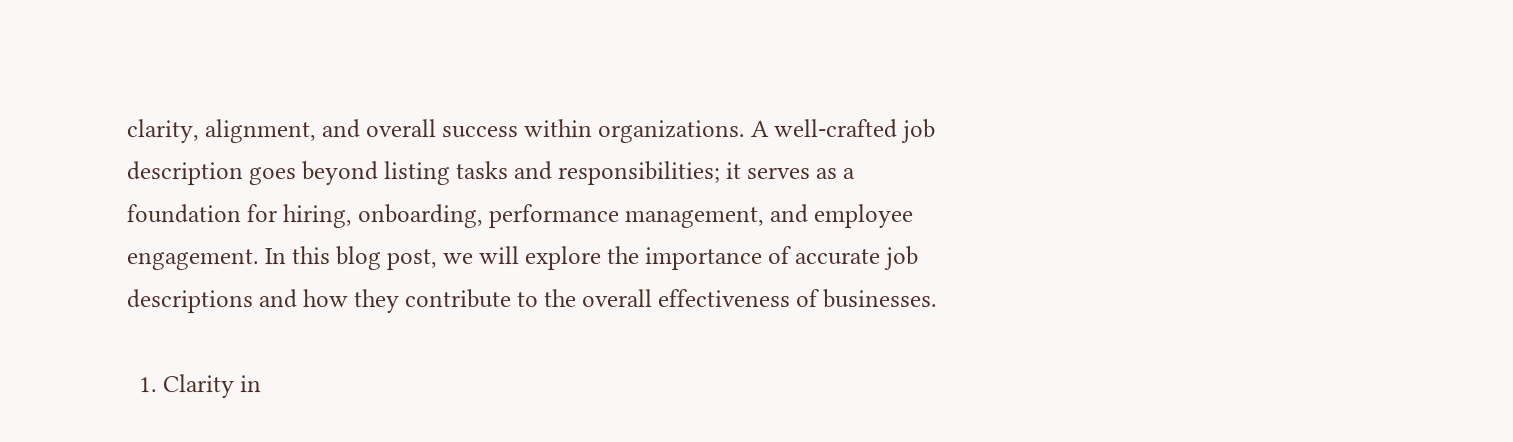clarity, alignment, and overall success within organizations. A well-crafted job description goes beyond listing tasks and responsibilities; it serves as a foundation for hiring, onboarding, performance management, and employee engagement. In this blog post, we will explore the importance of accurate job descriptions and how they contribute to the overall effectiveness of businesses.

  1. Clarity in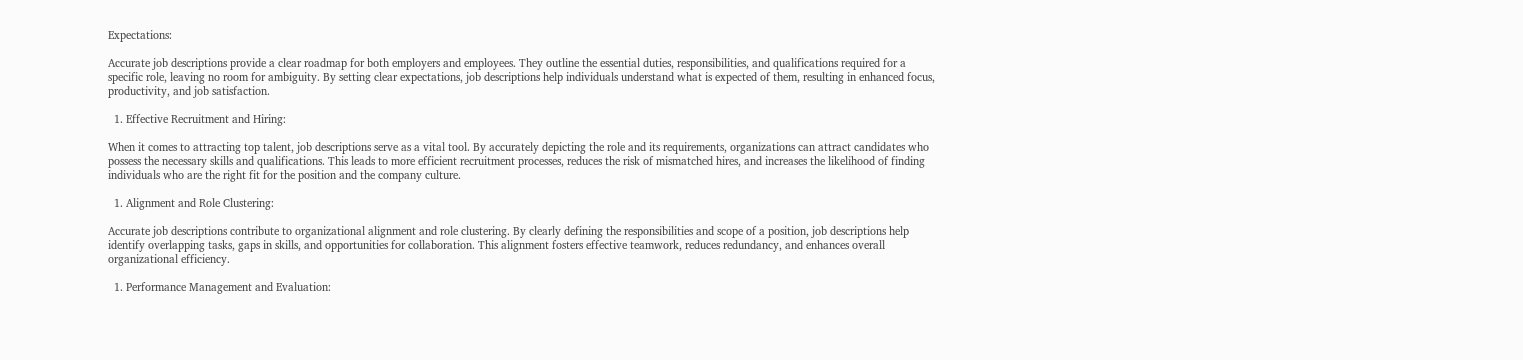Expectations:

Accurate job descriptions provide a clear roadmap for both employers and employees. They outline the essential duties, responsibilities, and qualifications required for a specific role, leaving no room for ambiguity. By setting clear expectations, job descriptions help individuals understand what is expected of them, resulting in enhanced focus, productivity, and job satisfaction.

  1. Effective Recruitment and Hiring:

When it comes to attracting top talent, job descriptions serve as a vital tool. By accurately depicting the role and its requirements, organizations can attract candidates who possess the necessary skills and qualifications. This leads to more efficient recruitment processes, reduces the risk of mismatched hires, and increases the likelihood of finding individuals who are the right fit for the position and the company culture.

  1. Alignment and Role Clustering:

Accurate job descriptions contribute to organizational alignment and role clustering. By clearly defining the responsibilities and scope of a position, job descriptions help identify overlapping tasks, gaps in skills, and opportunities for collaboration. This alignment fosters effective teamwork, reduces redundancy, and enhances overall organizational efficiency.

  1. Performance Management and Evaluation: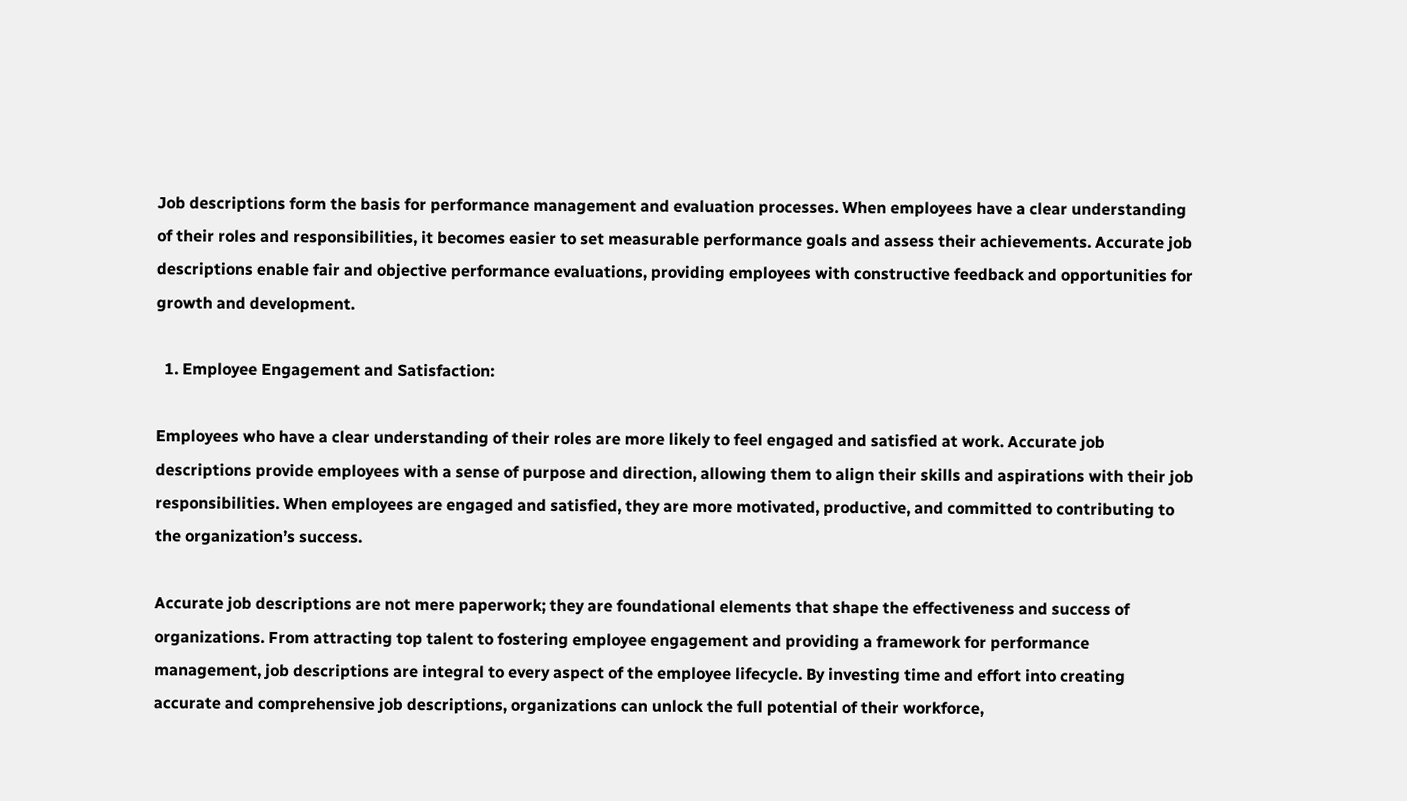Job descriptions form the basis for performance management and evaluation processes. When employees have a clear understanding of their roles and responsibilities, it becomes easier to set measurable performance goals and assess their achievements. Accurate job descriptions enable fair and objective performance evaluations, providing employees with constructive feedback and opportunities for growth and development.

  1. Employee Engagement and Satisfaction:

Employees who have a clear understanding of their roles are more likely to feel engaged and satisfied at work. Accurate job descriptions provide employees with a sense of purpose and direction, allowing them to align their skills and aspirations with their job responsibilities. When employees are engaged and satisfied, they are more motivated, productive, and committed to contributing to the organization’s success.

Accurate job descriptions are not mere paperwork; they are foundational elements that shape the effectiveness and success of organizations. From attracting top talent to fostering employee engagement and providing a framework for performance management, job descriptions are integral to every aspect of the employee lifecycle. By investing time and effort into creating accurate and comprehensive job descriptions, organizations can unlock the full potential of their workforce,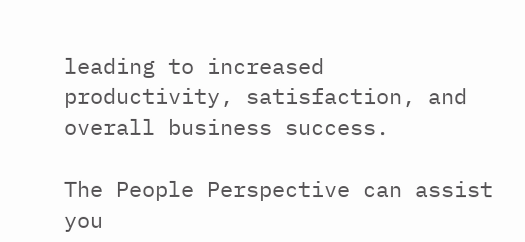leading to increased productivity, satisfaction, and overall business success.

The People Perspective can assist you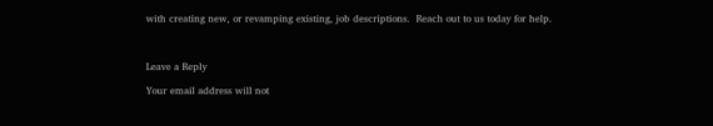with creating new, or revamping existing, job descriptions.  Reach out to us today for help.



Leave a Reply

Your email address will not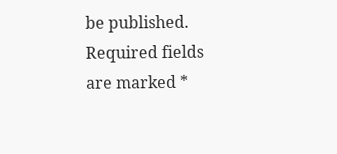be published. Required fields are marked *